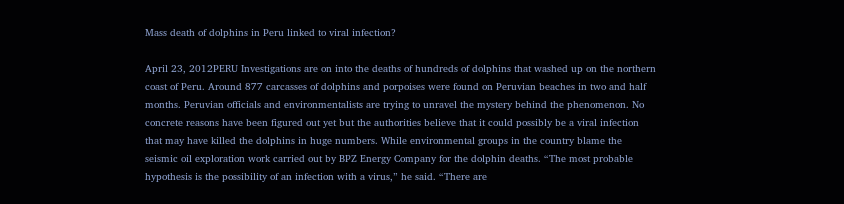Mass death of dolphins in Peru linked to viral infection?

April 23, 2012PERU Investigations are on into the deaths of hundreds of dolphins that washed up on the northern coast of Peru. Around 877 carcasses of dolphins and porpoises were found on Peruvian beaches in two and half months. Peruvian officials and environmentalists are trying to unravel the mystery behind the phenomenon. No concrete reasons have been figured out yet but the authorities believe that it could possibly be a viral infection that may have killed the dolphins in huge numbers. While environmental groups in the country blame the seismic oil exploration work carried out by BPZ Energy Company for the dolphin deaths. “The most probable hypothesis is the possibility of an infection with a virus,” he said. “There are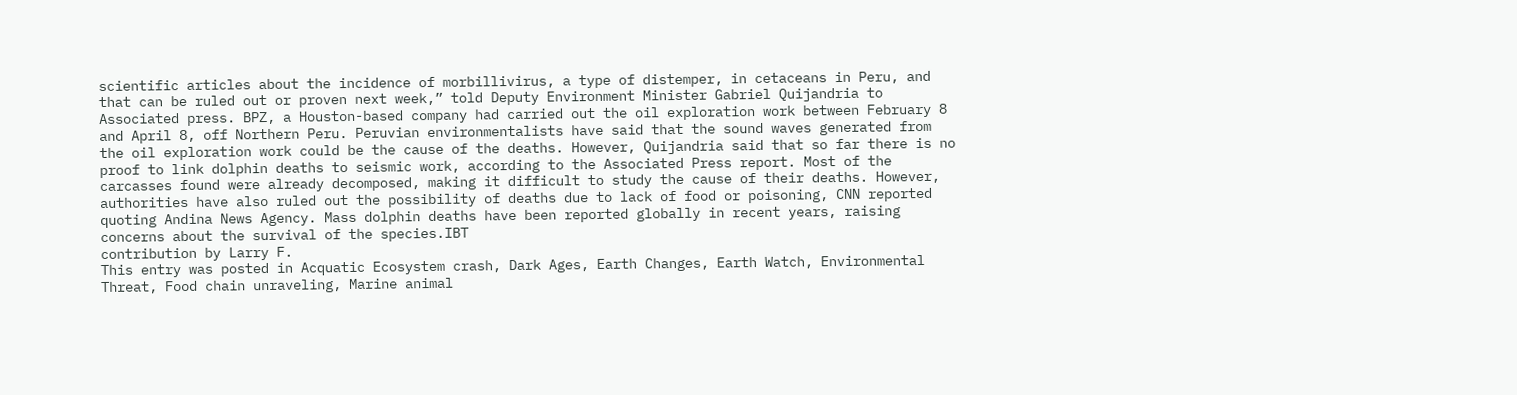scientific articles about the incidence of morbillivirus, a type of distemper, in cetaceans in Peru, and that can be ruled out or proven next week,” told Deputy Environment Minister Gabriel Quijandria to Associated press. BPZ, a Houston-based company had carried out the oil exploration work between February 8 and April 8, off Northern Peru. Peruvian environmentalists have said that the sound waves generated from the oil exploration work could be the cause of the deaths. However, Quijandria said that so far there is no proof to link dolphin deaths to seismic work, according to the Associated Press report. Most of the carcasses found were already decomposed, making it difficult to study the cause of their deaths. However, authorities have also ruled out the possibility of deaths due to lack of food or poisoning, CNN reported quoting Andina News Agency. Mass dolphin deaths have been reported globally in recent years, raising concerns about the survival of the species.IBT
contribution by Larry F.
This entry was posted in Acquatic Ecosystem crash, Dark Ages, Earth Changes, Earth Watch, Environmental Threat, Food chain unraveling, Marine animal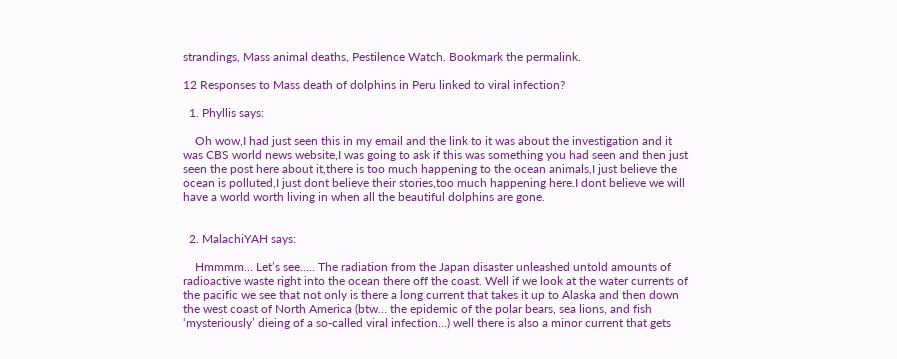strandings, Mass animal deaths, Pestilence Watch. Bookmark the permalink.

12 Responses to Mass death of dolphins in Peru linked to viral infection?

  1. Phyllis says:

    Oh wow,I had just seen this in my email and the link to it was about the investigation and it was CBS world news website,I was going to ask if this was something you had seen and then just seen the post here about it,there is too much happening to the ocean animals,I just believe the ocean is polluted,I just dont believe their stories,too much happening here.I dont believe we will have a world worth living in when all the beautiful dolphins are gone.


  2. MalachiYAH says:

    Hmmmm… Let’s see….. The radiation from the Japan disaster unleashed untold amounts of radioactive waste right into the ocean there off the coast. Well if we look at the water currents of the pacific we see that not only is there a long current that takes it up to Alaska and then down the west coast of North America (btw… the epidemic of the polar bears, sea lions, and fish ‘mysteriously’ dieing of a so-called viral infection…) well there is also a minor current that gets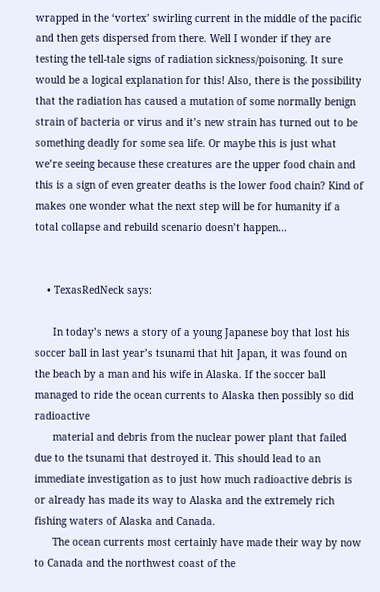wrapped in the ‘vortex’ swirling current in the middle of the pacific and then gets dispersed from there. Well I wonder if they are testing the tell-tale signs of radiation sickness/poisoning. It sure would be a logical explanation for this! Also, there is the possibility that the radiation has caused a mutation of some normally benign strain of bacteria or virus and it’s new strain has turned out to be something deadly for some sea life. Or maybe this is just what we’re seeing because these creatures are the upper food chain and this is a sign of even greater deaths is the lower food chain? Kind of makes one wonder what the next step will be for humanity if a total collapse and rebuild scenario doesn’t happen…


    • TexasRedNeck says:

      In today’s news a story of a young Japanese boy that lost his soccer ball in last year’s tsunami that hit Japan, it was found on the beach by a man and his wife in Alaska. If the soccer ball managed to ride the ocean currents to Alaska then possibly so did radioactive
      material and debris from the nuclear power plant that failed due to the tsunami that destroyed it. This should lead to an immediate investigation as to just how much radioactive debris is or already has made its way to Alaska and the extremely rich fishing waters of Alaska and Canada.
      The ocean currents most certainly have made their way by now to Canada and the northwest coast of the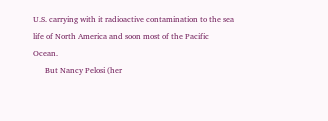U.S. carrying with it radioactive contamination to the sea life of North America and soon most of the Pacific Ocean.
      But Nancy Pelosi (her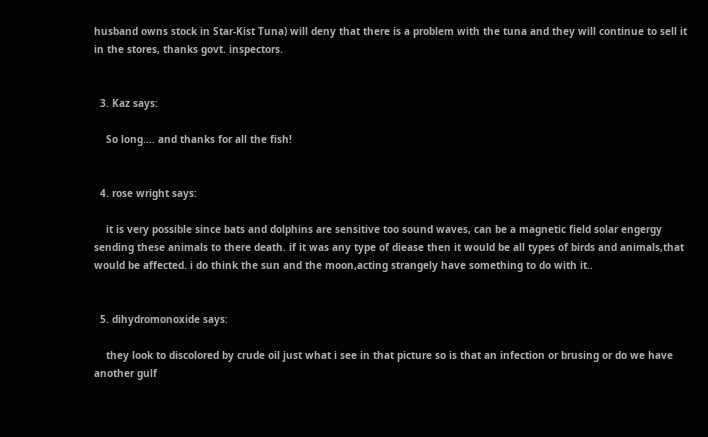husband owns stock in Star-Kist Tuna) will deny that there is a problem with the tuna and they will continue to sell it in the stores, thanks govt. inspectors.


  3. Kaz says:

    So long…. and thanks for all the fish!


  4. rose wright says:

    it is very possible since bats and dolphins are sensitive too sound waves, can be a magnetic field solar engergy sending these animals to there death. if it was any type of diease then it would be all types of birds and animals,that would be affected. i do think the sun and the moon,acting strangely have something to do with it..


  5. dihydromonoxide says:

    they look to discolored by crude oil just what i see in that picture so is that an infection or brusing or do we have another gulf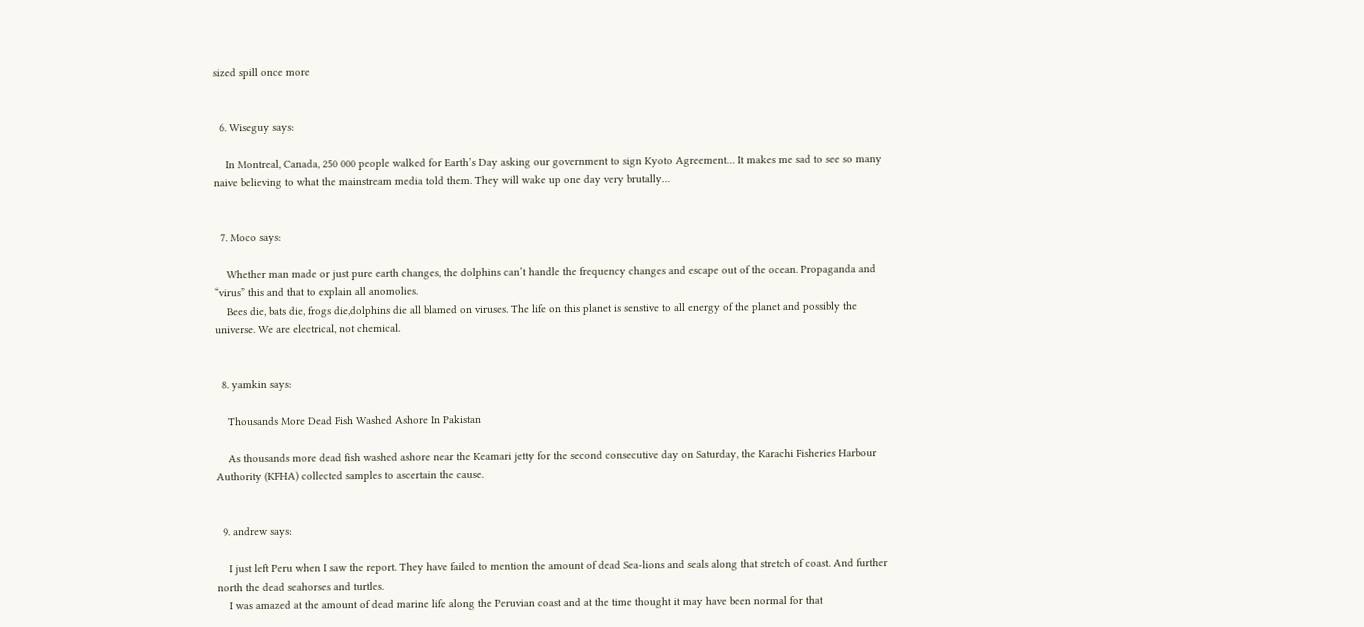sized spill once more


  6. Wiseguy says:

    In Montreal, Canada, 250 000 people walked for Earth’s Day asking our government to sign Kyoto Agreement… It makes me sad to see so many naive believing to what the mainstream media told them. They will wake up one day very brutally…


  7. Moco says:

    Whether man made or just pure earth changes, the dolphins can’t handle the frequency changes and escape out of the ocean. Propaganda and “virus” this and that to explain all anomolies.
    Bees die, bats die, frogs die,dolphins die all blamed on viruses. The life on this planet is senstive to all energy of the planet and possibly the universe. We are electrical, not chemical.


  8. yamkin says:

    Thousands More Dead Fish Washed Ashore In Pakistan

    As thousands more dead fish washed ashore near the Keamari jetty for the second consecutive day on Saturday, the Karachi Fisheries Harbour Authority (KFHA) collected samples to ascertain the cause.


  9. andrew says:

    I just left Peru when I saw the report. They have failed to mention the amount of dead Sea-lions and seals along that stretch of coast. And further north the dead seahorses and turtles.
    I was amazed at the amount of dead marine life along the Peruvian coast and at the time thought it may have been normal for that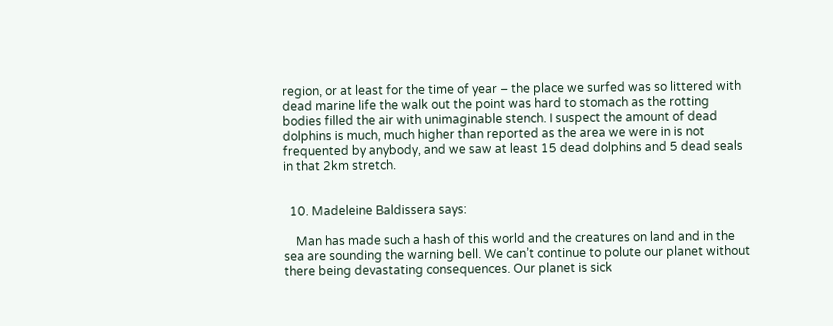region, or at least for the time of year – the place we surfed was so littered with dead marine life the walk out the point was hard to stomach as the rotting bodies filled the air with unimaginable stench. I suspect the amount of dead dolphins is much, much higher than reported as the area we were in is not frequented by anybody, and we saw at least 15 dead dolphins and 5 dead seals in that 2km stretch.


  10. Madeleine Baldissera says:

    Man has made such a hash of this world and the creatures on land and in the sea are sounding the warning bell. We can’t continue to polute our planet without there being devastating consequences. Our planet is sick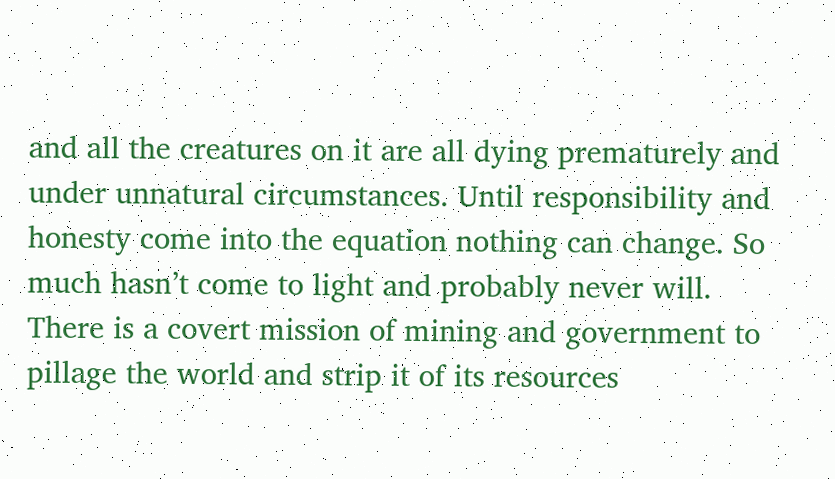and all the creatures on it are all dying prematurely and under unnatural circumstances. Until responsibility and honesty come into the equation nothing can change. So much hasn’t come to light and probably never will. There is a covert mission of mining and government to pillage the world and strip it of its resources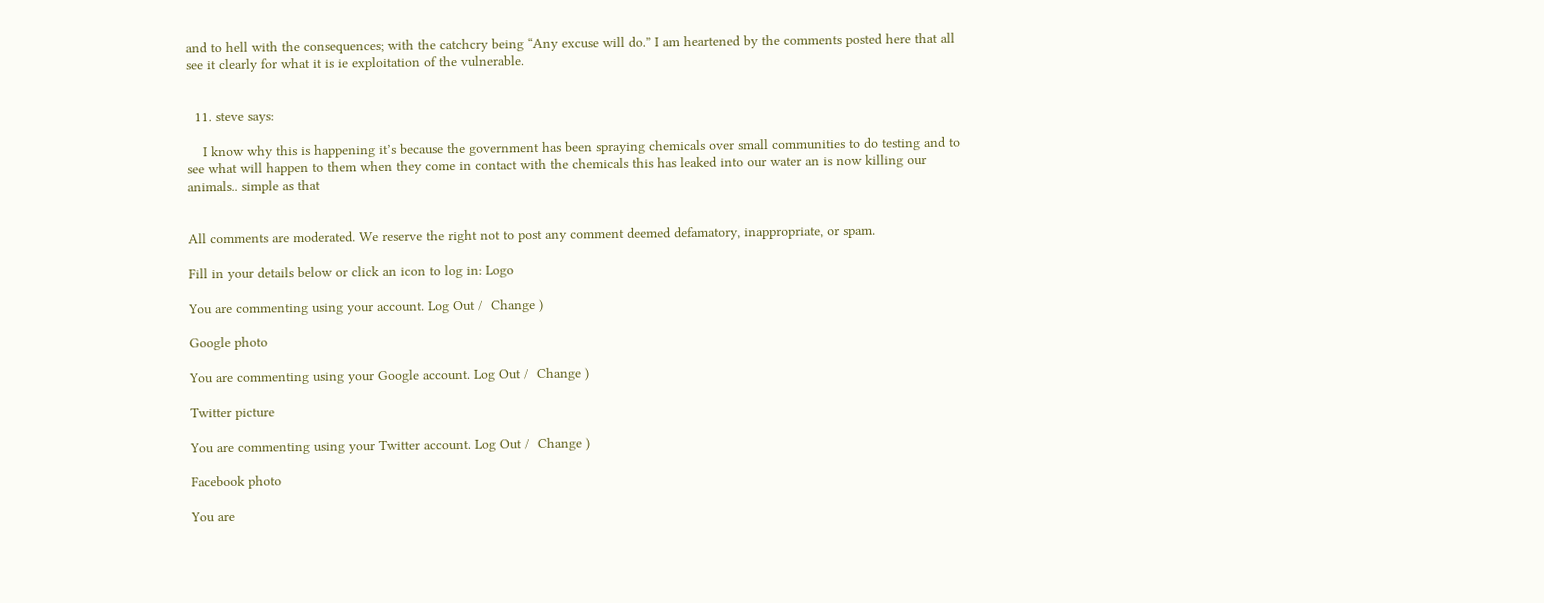and to hell with the consequences; with the catchcry being “Any excuse will do.” I am heartened by the comments posted here that all see it clearly for what it is ie exploitation of the vulnerable.


  11. steve says:

    I know why this is happening it’s because the government has been spraying chemicals over small communities to do testing and to see what will happen to them when they come in contact with the chemicals this has leaked into our water an is now killing our animals.. simple as that


All comments are moderated. We reserve the right not to post any comment deemed defamatory, inappropriate, or spam.

Fill in your details below or click an icon to log in: Logo

You are commenting using your account. Log Out /  Change )

Google photo

You are commenting using your Google account. Log Out /  Change )

Twitter picture

You are commenting using your Twitter account. Log Out /  Change )

Facebook photo

You are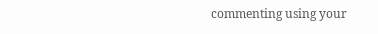commenting using your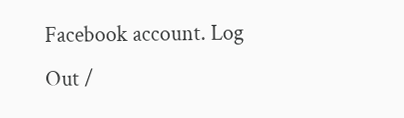Facebook account. Log Out /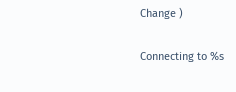Change )

Connecting to %s